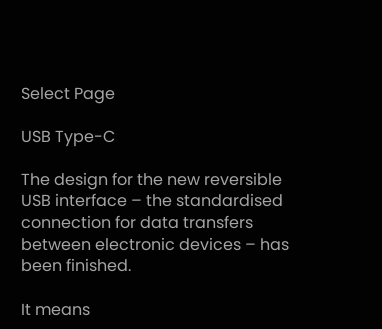Select Page

USB Type-C

The design for the new reversible USB interface – the standardised connection for data transfers between electronic devices – has been finished.

It means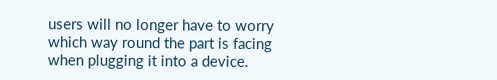users will no longer have to worry which way round the part is facing when plugging it into a device.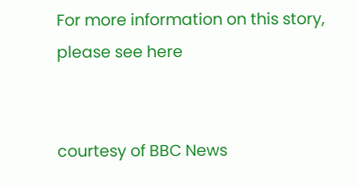For more information on this story, please see here


courtesy of BBC News